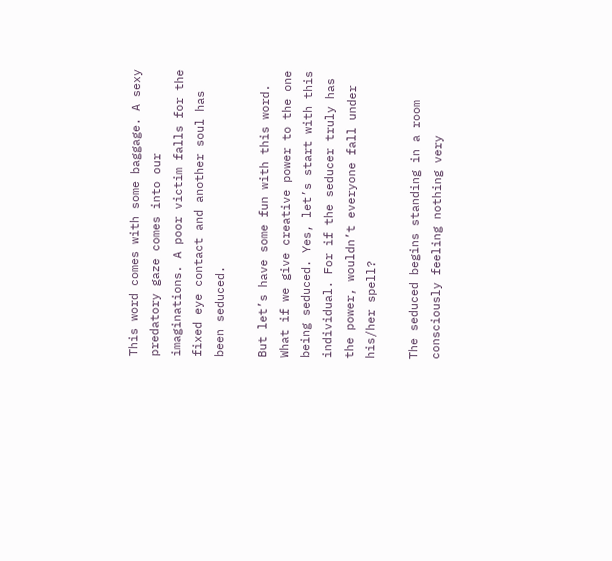This word comes with some baggage. A sexy predatory gaze comes into our imaginations. A poor victim falls for the fixed eye contact and another soul has been seduced.

But let’s have some fun with this word. What if we give creative power to the one being seduced. Yes, let’s start with this individual. For if the seducer truly has the power, wouldn’t everyone fall under his/her spell?

The seduced begins standing in a room consciously feeling nothing very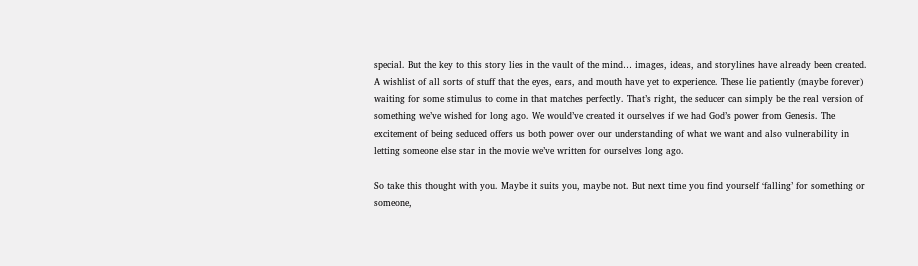special. But the key to this story lies in the vault of the mind… images, ideas, and storylines have already been created. A wishlist of all sorts of stuff that the eyes, ears, and mouth have yet to experience. These lie patiently (maybe forever) waiting for some stimulus to come in that matches perfectly. That’s right, the seducer can simply be the real version of something we’ve wished for long ago. We would’ve created it ourselves if we had God’s power from Genesis. The excitement of being seduced offers us both power over our understanding of what we want and also vulnerability in letting someone else star in the movie we’ve written for ourselves long ago.

So take this thought with you. Maybe it suits you, maybe not. But next time you find yourself ‘falling’ for something or someone,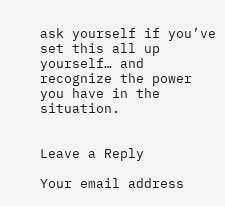ask yourself if you’ve set this all up yourself… and recognize the power you have in the situation.


Leave a Reply

Your email address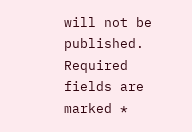will not be published. Required fields are marked *